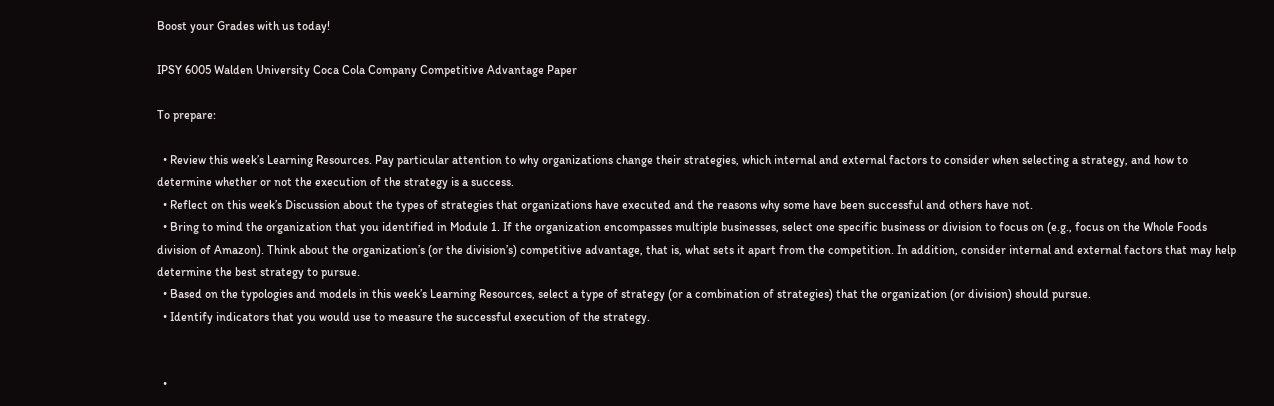Boost your Grades with us today!

IPSY 6005 Walden University Coca Cola Company Competitive Advantage Paper

To prepare:

  • Review this week’s Learning Resources. Pay particular attention to why organizations change their strategies, which internal and external factors to consider when selecting a strategy, and how to determine whether or not the execution of the strategy is a success.
  • Reflect on this week’s Discussion about the types of strategies that organizations have executed and the reasons why some have been successful and others have not.
  • Bring to mind the organization that you identified in Module 1. If the organization encompasses multiple businesses, select one specific business or division to focus on (e.g., focus on the Whole Foods division of Amazon). Think about the organization’s (or the division’s) competitive advantage, that is, what sets it apart from the competition. In addition, consider internal and external factors that may help determine the best strategy to pursue.
  • Based on the typologies and models in this week’s Learning Resources, select a type of strategy (or a combination of strategies) that the organization (or division) should pursue.
  • Identify indicators that you would use to measure the successful execution of the strategy.


  •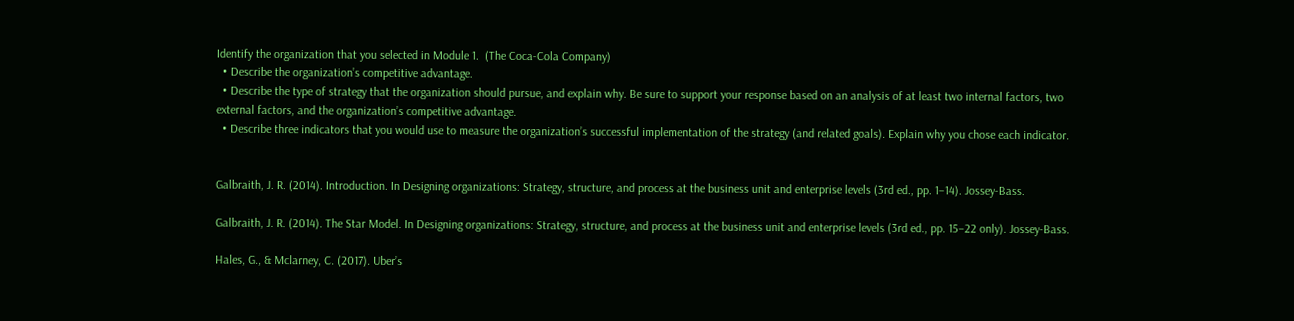Identify the organization that you selected in Module 1.  (The Coca-Cola Company)
  • Describe the organization’s competitive advantage.
  • Describe the type of strategy that the organization should pursue, and explain why. Be sure to support your response based on an analysis of at least two internal factors, two external factors, and the organization’s competitive advantage.
  • Describe three indicators that you would use to measure the organization’s successful implementation of the strategy (and related goals). Explain why you chose each indicator.


Galbraith, J. R. (2014). Introduction. In Designing organizations: Strategy, structure, and process at the business unit and enterprise levels (3rd ed., pp. 1–14). Jossey-Bass.

Galbraith, J. R. (2014). The Star Model. In Designing organizations: Strategy, structure, and process at the business unit and enterprise levels (3rd ed., pp. 15–22 only). Jossey-Bass.

Hales, G., & Mclarney, C. (2017). Uber’s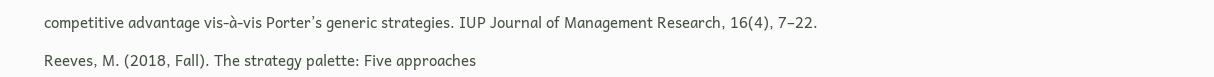competitive advantage vis-à-vis Porter’s generic strategies. IUP Journal of Management Research, 16(4), 7–22.

Reeves, M. (2018, Fall). The strategy palette: Five approaches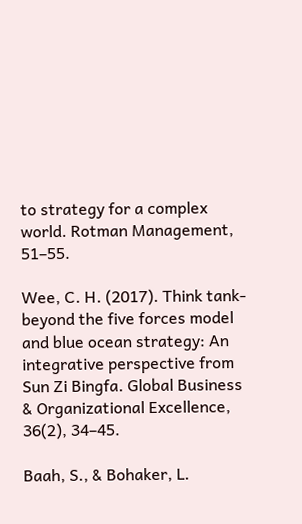to strategy for a complex world. Rotman Management, 51–55.

Wee, C. H. (2017). Think tank-beyond the five forces model and blue ocean strategy: An integrative perspective from Sun Zi Bingfa. Global Business & Organizational Excellence, 36(2), 34–45.

Baah, S., & Bohaker, L.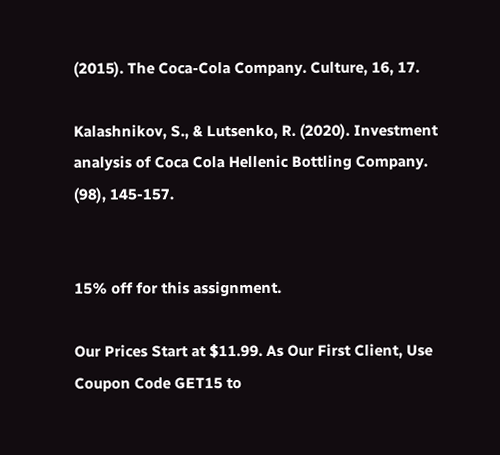(2015). The Coca-Cola Company. Culture, 16, 17.

Kalashnikov, S., & Lutsenko, R. (2020). Investment analysis of Coca Cola Hellenic Bottling Company.  (98), 145-157.


15% off for this assignment.

Our Prices Start at $11.99. As Our First Client, Use Coupon Code GET15 to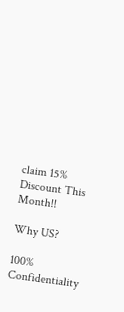claim 15% Discount This Month!!

Why US?

100% Confidentiality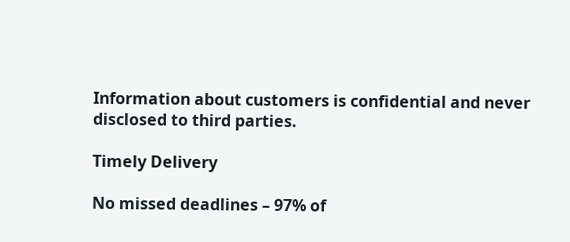Information about customers is confidential and never disclosed to third parties.

Timely Delivery

No missed deadlines – 97% of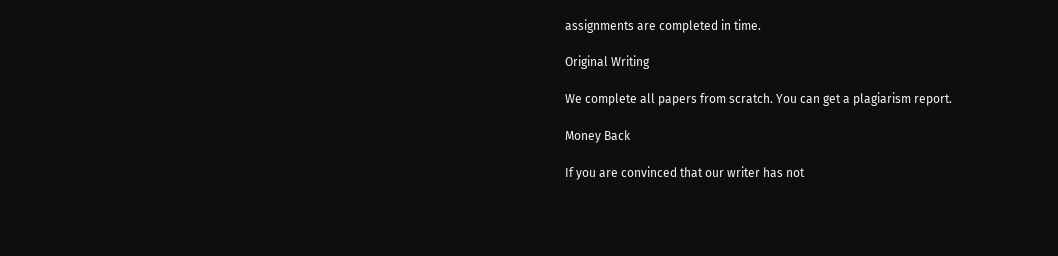assignments are completed in time.

Original Writing

We complete all papers from scratch. You can get a plagiarism report.

Money Back

If you are convinced that our writer has not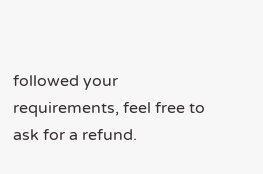followed your requirements, feel free to ask for a refund.